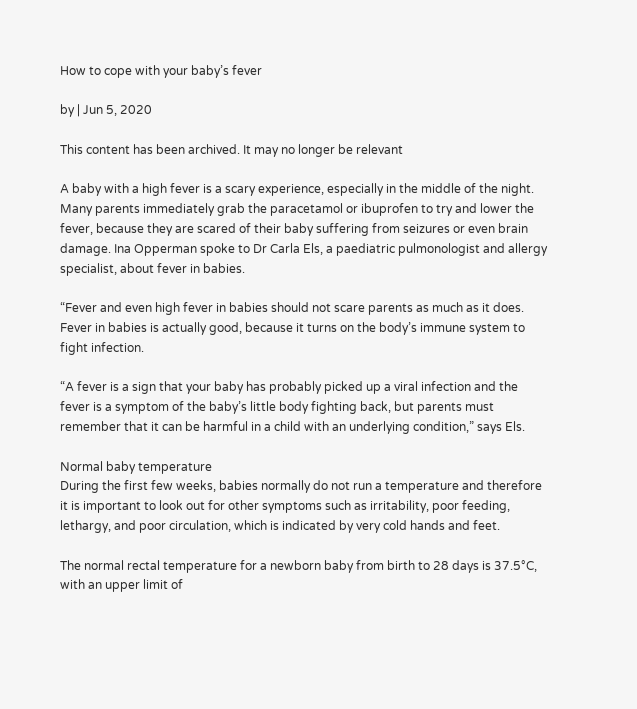How to cope with your baby’s fever

by | Jun 5, 2020

This content has been archived. It may no longer be relevant

A baby with a high fever is a scary experience, especially in the middle of the night. Many parents immediately grab the paracetamol or ibuprofen to try and lower the fever, because they are scared of their baby suffering from seizures or even brain damage. Ina Opperman spoke to Dr Carla Els, a paediatric pulmonologist and allergy specialist, about fever in babies.

“Fever and even high fever in babies should not scare parents as much as it does. Fever in babies is actually good, because it turns on the body’s immune system to fight infection.

“A fever is a sign that your baby has probably picked up a viral infection and the fever is a symptom of the baby’s little body fighting back, but parents must remember that it can be harmful in a child with an underlying condition,” says Els.

Normal baby temperature
During the first few weeks, babies normally do not run a temperature and therefore it is important to look out for other symptoms such as irritability, poor feeding, lethargy, and poor circulation, which is indicated by very cold hands and feet.

The normal rectal temperature for a newborn baby from birth to 28 days is 37.5°C, with an upper limit of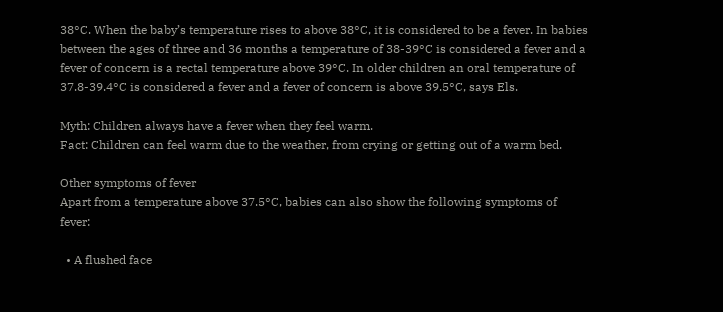38°C. When the baby’s temperature rises to above 38°C, it is considered to be a fever. In babies between the ages of three and 36 months a temperature of 38-39°C is considered a fever and a fever of concern is a rectal temperature above 39°C. In older children an oral temperature of 37.8-39.4°C is considered a fever and a fever of concern is above 39.5°C, says Els.

Myth: Children always have a fever when they feel warm.
Fact: Children can feel warm due to the weather, from crying or getting out of a warm bed.

Other symptoms of fever
Apart from a temperature above 37.5°C, babies can also show the following symptoms of fever:

  • A flushed face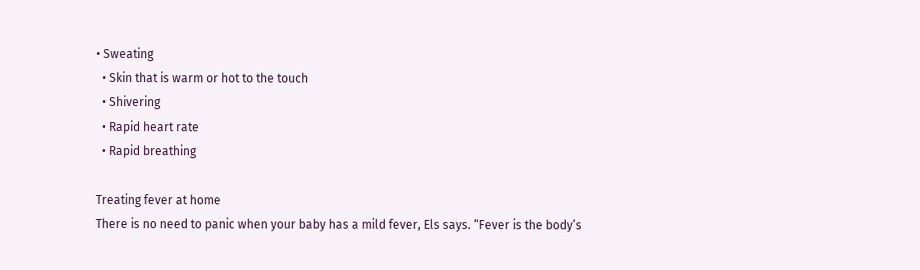• Sweating
  • Skin that is warm or hot to the touch
  • Shivering
  • Rapid heart rate
  • Rapid breathing

Treating fever at home
There is no need to panic when your baby has a mild fever, Els says. “Fever is the body’s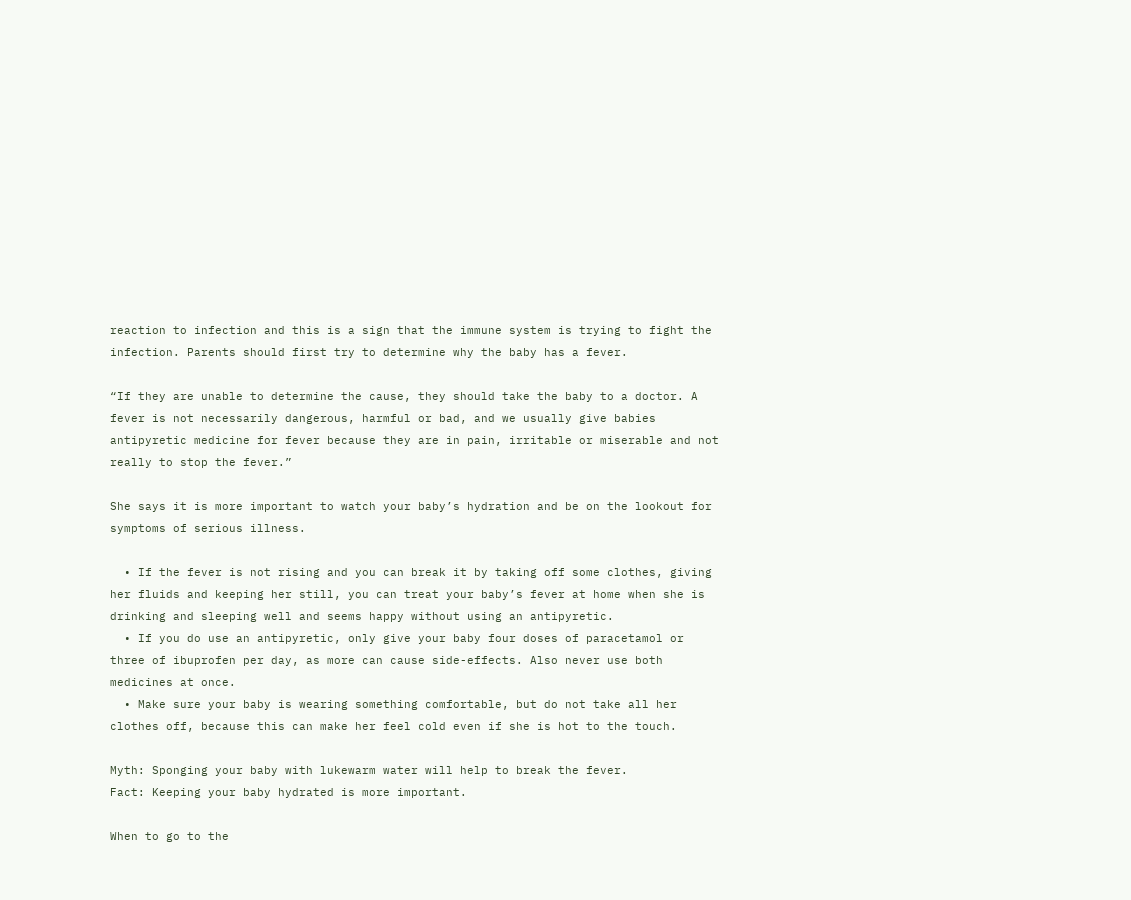reaction to infection and this is a sign that the immune system is trying to fight the infection. Parents should first try to determine why the baby has a fever.

“If they are unable to determine the cause, they should take the baby to a doctor. A fever is not necessarily dangerous, harmful or bad, and we usually give babies antipyretic medicine for fever because they are in pain, irritable or miserable and not really to stop the fever.”

She says it is more important to watch your baby’s hydration and be on the lookout for symptoms of serious illness.

  • If the fever is not rising and you can break it by taking off some clothes, giving her fluids and keeping her still, you can treat your baby’s fever at home when she is drinking and sleeping well and seems happy without using an antipyretic.
  • If you do use an antipyretic, only give your baby four doses of paracetamol or three of ibuprofen per day, as more can cause side-effects. Also never use both medicines at once.
  • Make sure your baby is wearing something comfortable, but do not take all her clothes off, because this can make her feel cold even if she is hot to the touch.

Myth: Sponging your baby with lukewarm water will help to break the fever.
Fact: Keeping your baby hydrated is more important.

When to go to the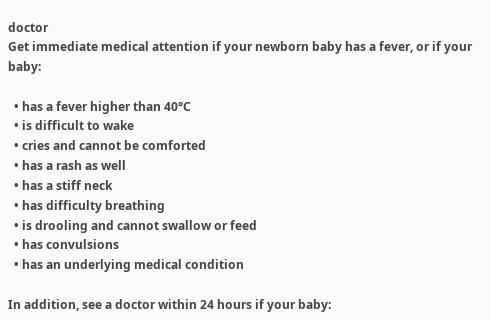doctor
Get immediate medical attention if your newborn baby has a fever, or if your baby:

  • has a fever higher than 40°C
  • is difficult to wake
  • cries and cannot be comforted
  • has a rash as well
  • has a stiff neck
  • has difficulty breathing
  • is drooling and cannot swallow or feed
  • has convulsions
  • has an underlying medical condition

In addition, see a doctor within 24 hours if your baby: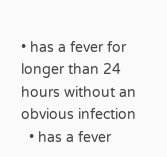• has a fever for longer than 24 hours without an obvious infection
  • has a fever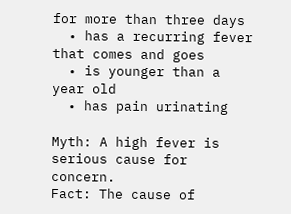for more than three days
  • has a recurring fever that comes and goes
  • is younger than a year old
  • has pain urinating

Myth: A high fever is serious cause for concern.
Fact: The cause of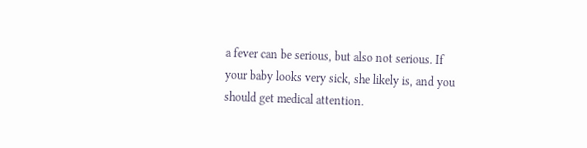a fever can be serious, but also not serious. If your baby looks very sick, she likely is, and you should get medical attention.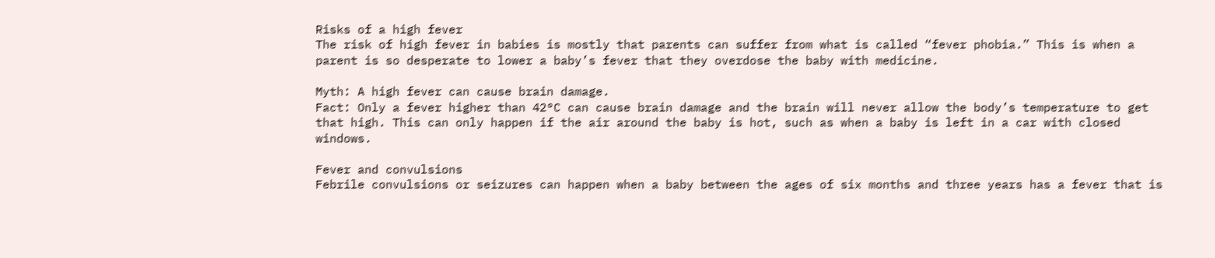Risks of a high fever
The risk of high fever in babies is mostly that parents can suffer from what is called “fever phobia.” This is when a parent is so desperate to lower a baby’s fever that they overdose the baby with medicine.

Myth: A high fever can cause brain damage.
Fact: Only a fever higher than 42°C can cause brain damage and the brain will never allow the body’s temperature to get that high. This can only happen if the air around the baby is hot, such as when a baby is left in a car with closed windows.

Fever and convulsions
Febrile convulsions or seizures can happen when a baby between the ages of six months and three years has a fever that is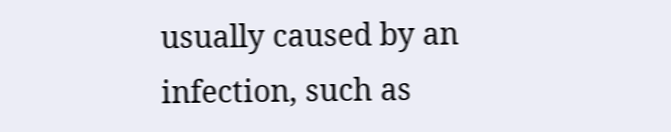usually caused by an infection, such as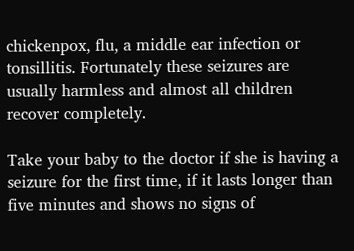chickenpox, flu, a middle ear infection or tonsillitis. Fortunately these seizures are usually harmless and almost all children recover completely.

Take your baby to the doctor if she is having a seizure for the first time, if it lasts longer than five minutes and shows no signs of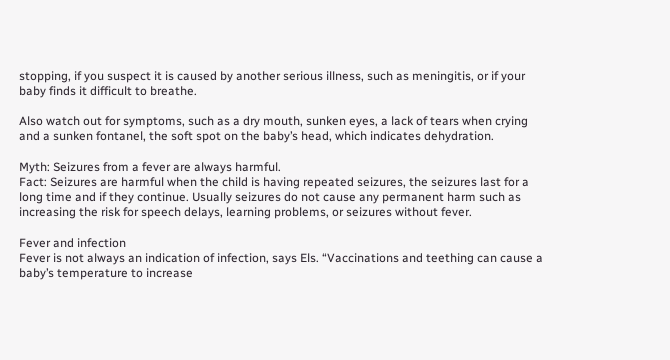stopping, if you suspect it is caused by another serious illness, such as meningitis, or if your baby finds it difficult to breathe.

Also watch out for symptoms, such as a dry mouth, sunken eyes, a lack of tears when crying and a sunken fontanel, the soft spot on the baby’s head, which indicates dehydration.

Myth: Seizures from a fever are always harmful.
Fact: Seizures are harmful when the child is having repeated seizures, the seizures last for a long time and if they continue. Usually seizures do not cause any permanent harm such as increasing the risk for speech delays, learning problems, or seizures without fever.

Fever and infection
Fever is not always an indication of infection, says Els. “Vaccinations and teething can cause a baby’s temperature to increase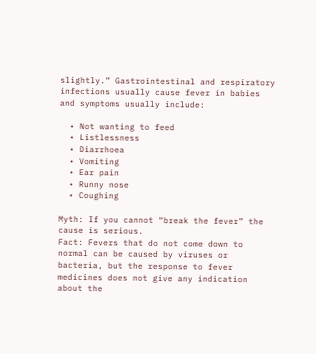slightly.” Gastrointestinal and respiratory infections usually cause fever in babies and symptoms usually include:

  • Not wanting to feed
  • Listlessness
  • Diarrhoea
  • Vomiting
  • Ear pain
  • Runny nose
  • Coughing

Myth: If you cannot “break the fever” the cause is serious.
Fact: Fevers that do not come down to normal can be caused by viruses or bacteria, but the response to fever medicines does not give any indication about the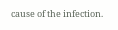cause of the infection.